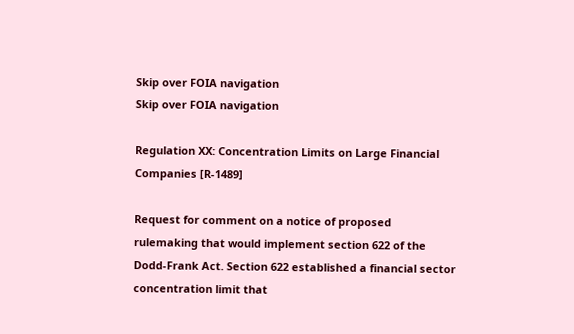Skip over FOIA navigation
Skip over FOIA navigation

Regulation XX: Concentration Limits on Large Financial Companies [R-1489]

Request for comment on a notice of proposed rulemaking that would implement section 622 of the Dodd-Frank Act. Section 622 established a financial sector concentration limit that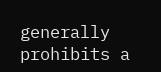generally prohibits a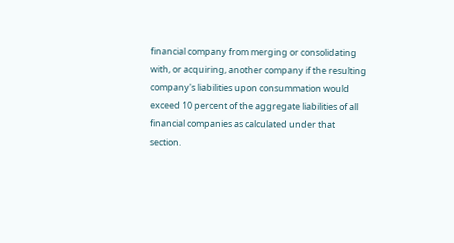financial company from merging or consolidating with, or acquiring, another company if the resulting company's liabilities upon consummation would exceed 10 percent of the aggregate liabilities of all financial companies as calculated under that section.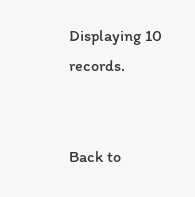Displaying 10 records.


Back to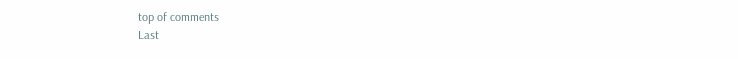top of comments
Last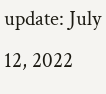update: July 12, 2022